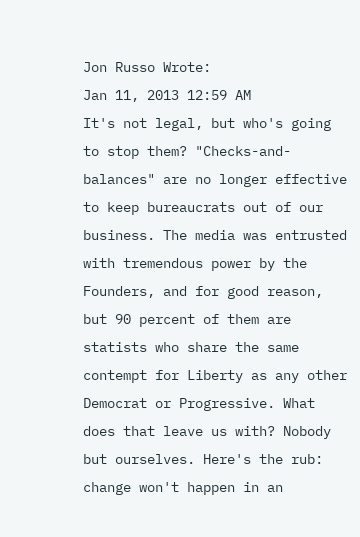Jon Russo Wrote:
Jan 11, 2013 12:59 AM
It's not legal, but who's going to stop them? "Checks-and-balances" are no longer effective to keep bureaucrats out of our business. The media was entrusted with tremendous power by the Founders, and for good reason, but 90 percent of them are statists who share the same contempt for Liberty as any other Democrat or Progressive. What does that leave us with? Nobody but ourselves. Here's the rub: change won't happen in an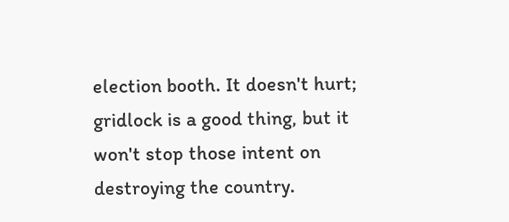election booth. It doesn't hurt; gridlock is a good thing, but it won't stop those intent on destroying the country.